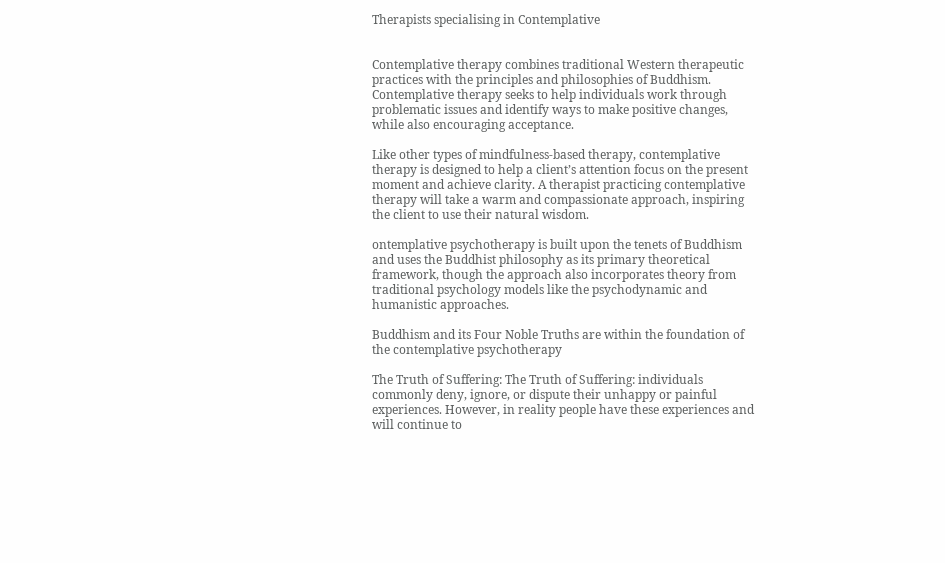Therapists specialising in Contemplative


Contemplative therapy combines traditional Western therapeutic practices with the principles and philosophies of Buddhism. Contemplative therapy seeks to help individuals work through problematic issues and identify ways to make positive changes, while also encouraging acceptance.

Like other types of mindfulness-based therapy, contemplative therapy is designed to help a client’s attention focus on the present moment and achieve clarity. A therapist practicing contemplative therapy will take a warm and compassionate approach, inspiring the client to use their natural wisdom.

ontemplative psychotherapy is built upon the tenets of Buddhism and uses the Buddhist philosophy as its primary theoretical framework, though the approach also incorporates theory from traditional psychology models like the psychodynamic and humanistic approaches.

Buddhism and its Four Noble Truths are within the foundation of the contemplative psychotherapy

The Truth of Suffering: The Truth of Suffering: individuals  commonly deny, ignore, or dispute their unhappy or painful experiences. However, in reality people have these experiences and will continue to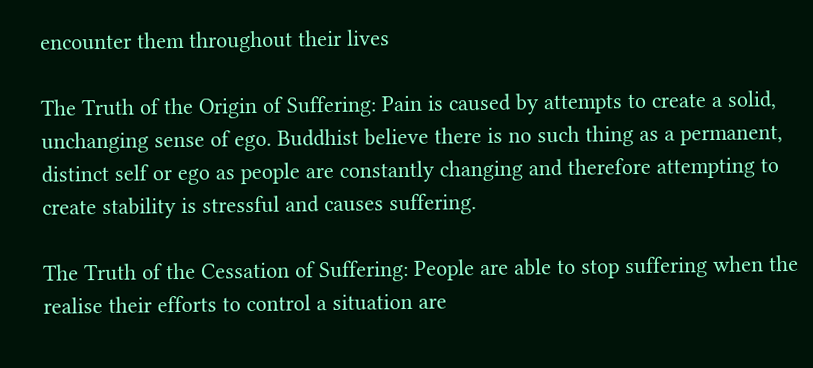encounter them throughout their lives

The Truth of the Origin of Suffering: Pain is caused by attempts to create a solid, unchanging sense of ego. Buddhist believe there is no such thing as a permanent, distinct self or ego as people are constantly changing and therefore attempting to create stability is stressful and causes suffering.

The Truth of the Cessation of Suffering: People are able to stop suffering when the realise their efforts to control a situation are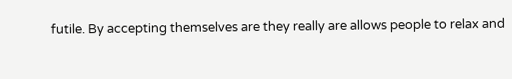futile. By accepting themselves are they really are allows people to relax and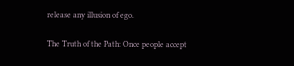release any illusion of ego.

The Truth of the Path: Once people accept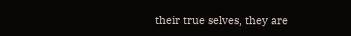their true selves, they are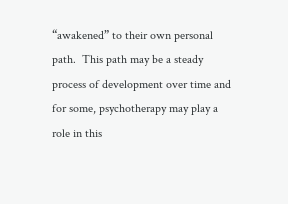“awakened” to their own personal path.  This path may be a steady process of development over time and for some, psychotherapy may play a role in this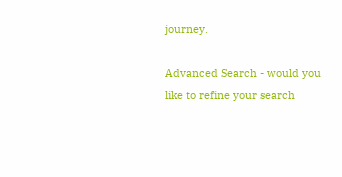journey.

Advanced Search - would you like to refine your search